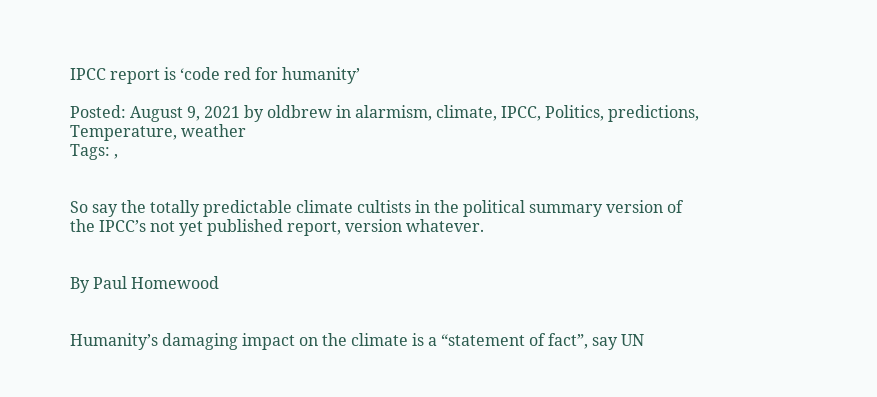IPCC report is ‘code red for humanity’

Posted: August 9, 2021 by oldbrew in alarmism, climate, IPCC, Politics, predictions, Temperature, weather
Tags: ,


So say the totally predictable climate cultists in the political summary version of the IPCC’s not yet published report, version whatever.


By Paul Homewood


Humanity’s damaging impact on the climate is a “statement of fact”, say UN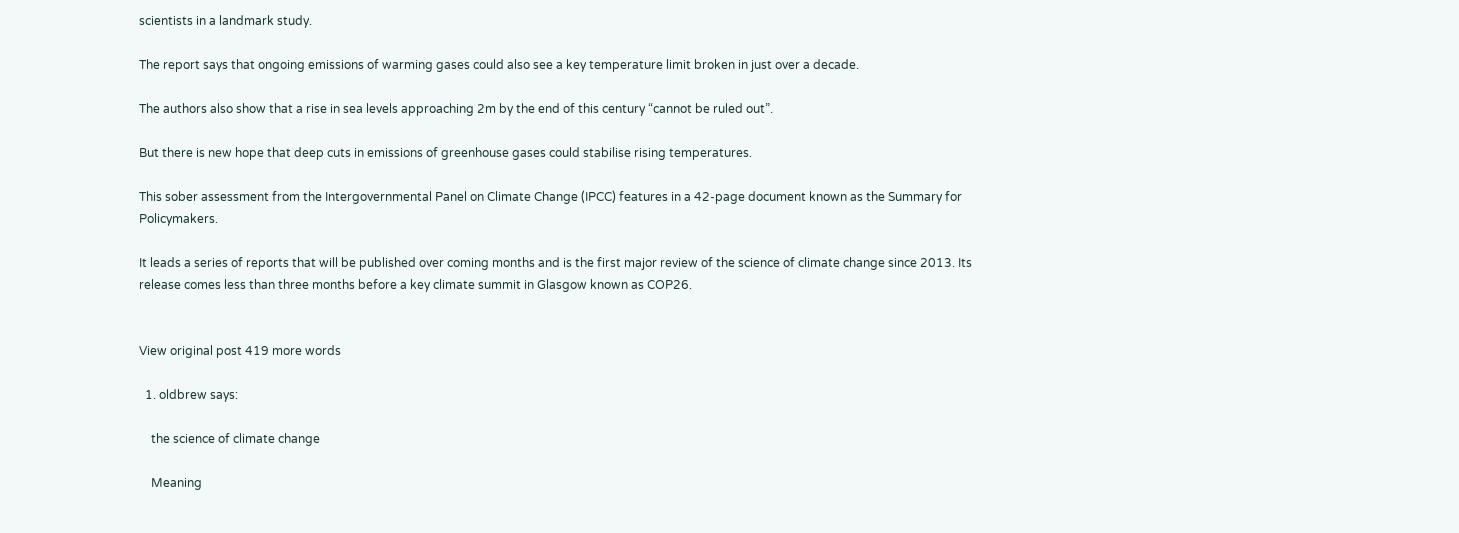scientists in a landmark study.

The report says that ongoing emissions of warming gases could also see a key temperature limit broken in just over a decade.

The authors also show that a rise in sea levels approaching 2m by the end of this century “cannot be ruled out”.

But there is new hope that deep cuts in emissions of greenhouse gases could stabilise rising temperatures.

This sober assessment from the Intergovernmental Panel on Climate Change (IPCC) features in a 42-page document known as the Summary for Policymakers.

It leads a series of reports that will be published over coming months and is the first major review of the science of climate change since 2013. Its release comes less than three months before a key climate summit in Glasgow known as COP26.


View original post 419 more words

  1. oldbrew says:

    the science of climate change

    Meaning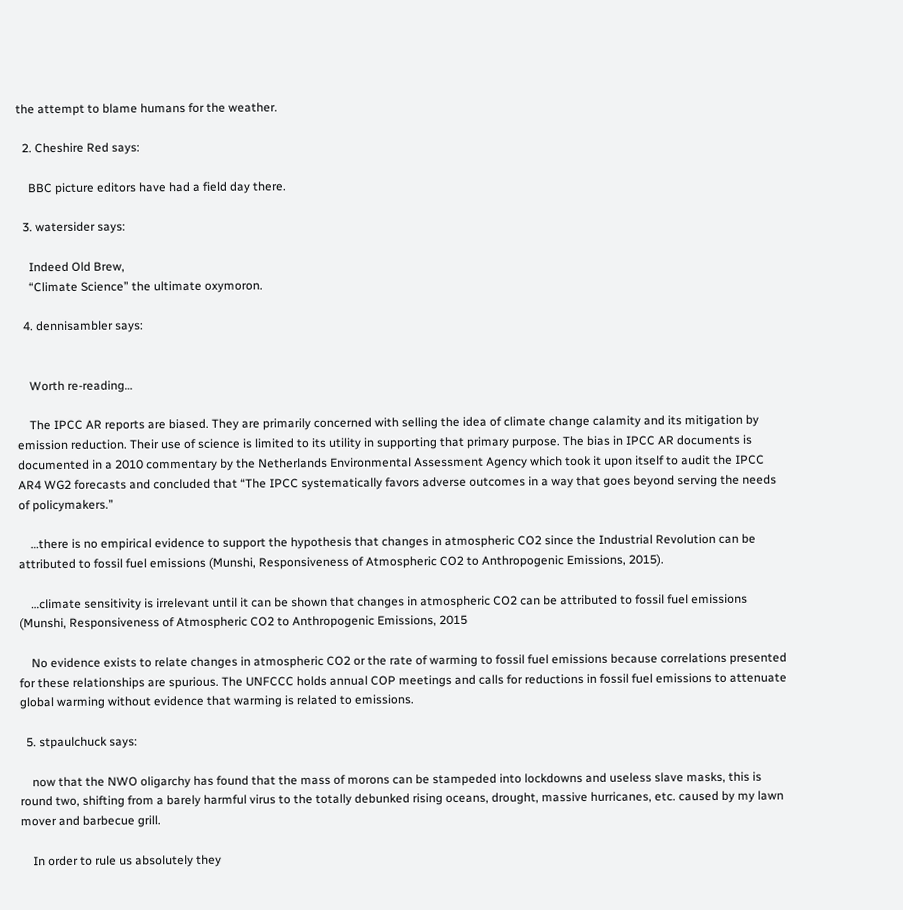the attempt to blame humans for the weather.

  2. Cheshire Red says:

    BBC picture editors have had a field day there.

  3. watersider says:

    Indeed Old Brew,
    “Climate Science” the ultimate oxymoron.

  4. dennisambler says:


    Worth re-reading…

    The IPCC AR reports are biased. They are primarily concerned with selling the idea of climate change calamity and its mitigation by emission reduction. Their use of science is limited to its utility in supporting that primary purpose. The bias in IPCC AR documents is documented in a 2010 commentary by the Netherlands Environmental Assessment Agency which took it upon itself to audit the IPCC AR4 WG2 forecasts and concluded that “The IPCC systematically favors adverse outcomes in a way that goes beyond serving the needs of policymakers.”

    …there is no empirical evidence to support the hypothesis that changes in atmospheric CO2 since the Industrial Revolution can be attributed to fossil fuel emissions (Munshi, Responsiveness of Atmospheric CO2 to Anthropogenic Emissions, 2015).

    …climate sensitivity is irrelevant until it can be shown that changes in atmospheric CO2 can be attributed to fossil fuel emissions (Munshi, Responsiveness of Atmospheric CO2 to Anthropogenic Emissions, 2015

    No evidence exists to relate changes in atmospheric CO2 or the rate of warming to fossil fuel emissions because correlations presented for these relationships are spurious. The UNFCCC holds annual COP meetings and calls for reductions in fossil fuel emissions to attenuate global warming without evidence that warming is related to emissions.

  5. stpaulchuck says:

    now that the NWO oligarchy has found that the mass of morons can be stampeded into lockdowns and useless slave masks, this is round two, shifting from a barely harmful virus to the totally debunked rising oceans, drought, massive hurricanes, etc. caused by my lawn mover and barbecue grill.

    In order to rule us absolutely they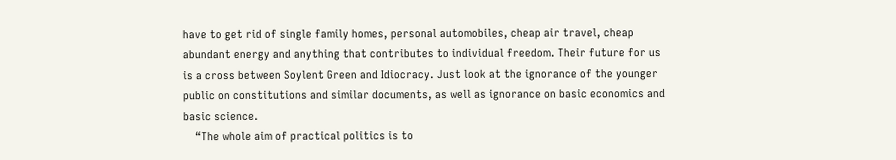have to get rid of single family homes, personal automobiles, cheap air travel, cheap abundant energy and anything that contributes to individual freedom. Their future for us is a cross between Soylent Green and Idiocracy. Just look at the ignorance of the younger public on constitutions and similar documents, as well as ignorance on basic economics and basic science.
    “The whole aim of practical politics is to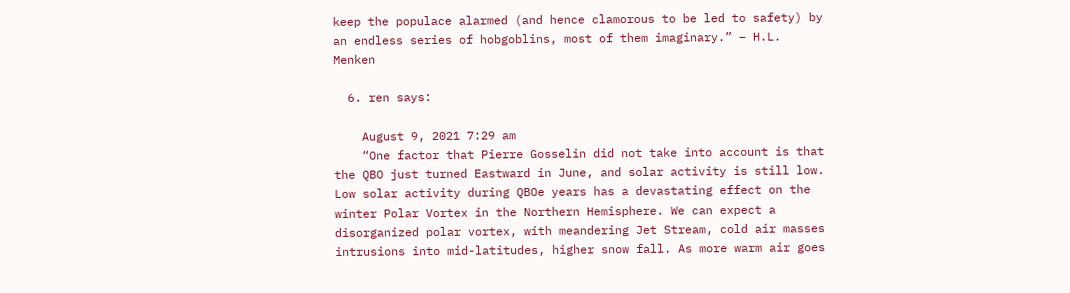keep the populace alarmed (and hence clamorous to be led to safety) by an endless series of hobgoblins, most of them imaginary.” – H.L. Menken

  6. ren says:

    August 9, 2021 7:29 am
    “One factor that Pierre Gosselin did not take into account is that the QBO just turned Eastward in June, and solar activity is still low. Low solar activity during QBOe years has a devastating effect on the winter Polar Vortex in the Northern Hemisphere. We can expect a disorganized polar vortex, with meandering Jet Stream, cold air masses intrusions into mid-latitudes, higher snow fall. As more warm air goes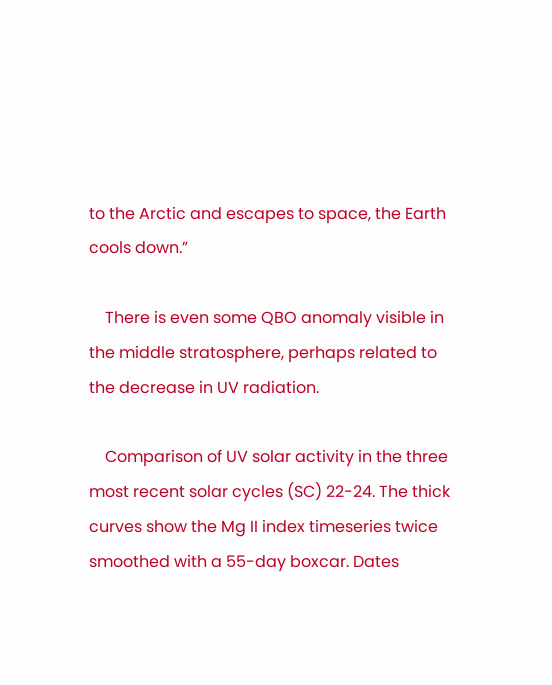to the Arctic and escapes to space, the Earth cools down.”

    There is even some QBO anomaly visible in the middle stratosphere, perhaps related to the decrease in UV radiation.

    Comparison of UV solar activity in the three most recent solar cycles (SC) 22-24. The thick curves show the Mg II index timeseries twice smoothed with a 55-day boxcar. Dates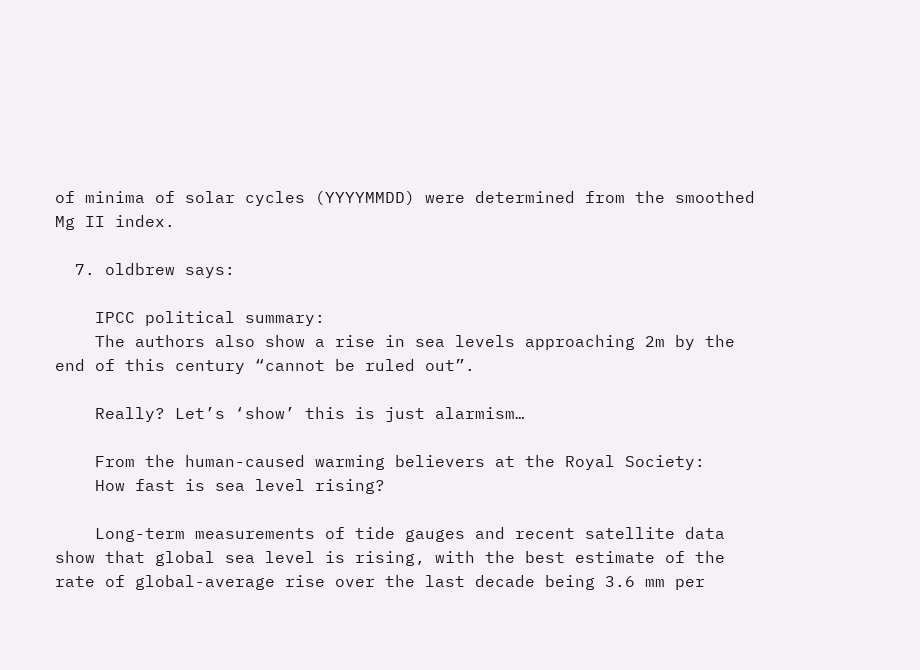of minima of solar cycles (YYYYMMDD) were determined from the smoothed Mg II index.

  7. oldbrew says:

    IPCC political summary:
    The authors also show a rise in sea levels approaching 2m by the end of this century “cannot be ruled out”.

    Really? Let’s ‘show’ this is just alarmism…

    From the human-caused warming believers at the Royal Society:
    How fast is sea level rising?

    Long-term measurements of tide gauges and recent satellite data show that global sea level is rising, with the best estimate of the rate of global-average rise over the last decade being 3.6 mm per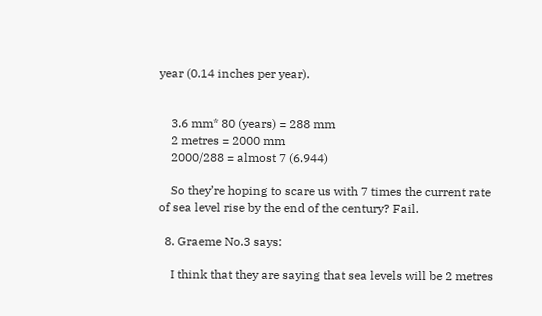year (0.14 inches per year).


    3.6 mm* 80 (years) = 288 mm
    2 metres = 2000 mm
    2000/288 = almost 7 (6.944)

    So they’re hoping to scare us with 7 times the current rate of sea level rise by the end of the century? Fail.

  8. Graeme No.3 says:

    I think that they are saying that sea levels will be 2 metres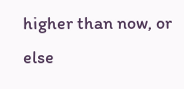higher than now, or else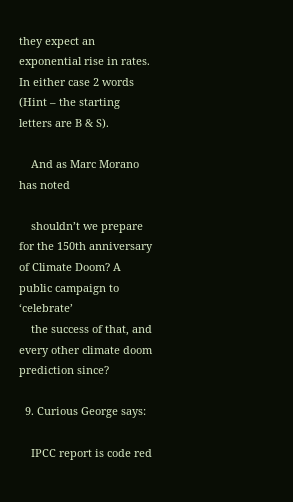they expect an exponential rise in rates. In either case 2 words (Hint – the starting letters are B & S).

    And as Marc Morano has noted

    shouldn’t we prepare for the 150th anniversary of Climate Doom? A public campaign to ‘celebrate’
    the success of that, and every other climate doom prediction since?

  9. Curious George says:

    IPCC report is code red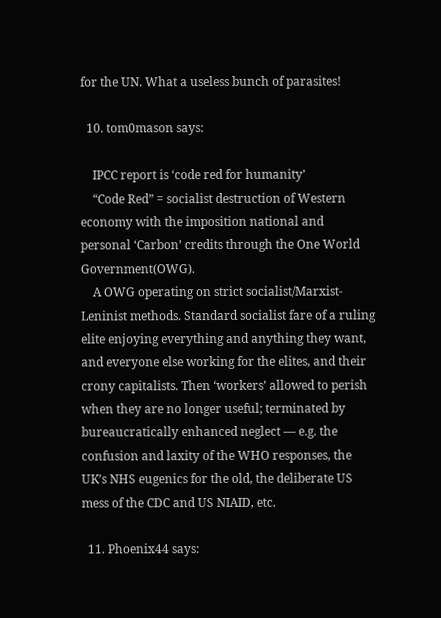for the UN. What a useless bunch of parasites!

  10. tom0mason says:

    IPCC report is ‘code red for humanity’
    “Code Red” = socialist destruction of Western economy with the imposition national and personal ‘Carbon’ credits through the One World Government(OWG).
    A OWG operating on strict socialist/Marxist-Leninist methods. Standard socialist fare of a ruling elite enjoying everything and anything they want, and everyone else working for the elites, and their crony capitalists. Then ‘workers’ allowed to perish when they are no longer useful; terminated by bureaucratically enhanced neglect — e.g. the confusion and laxity of the WHO responses, the UK’s NHS eugenics for the old, the deliberate US mess of the CDC and US NIAID, etc.

  11. Phoenix44 says: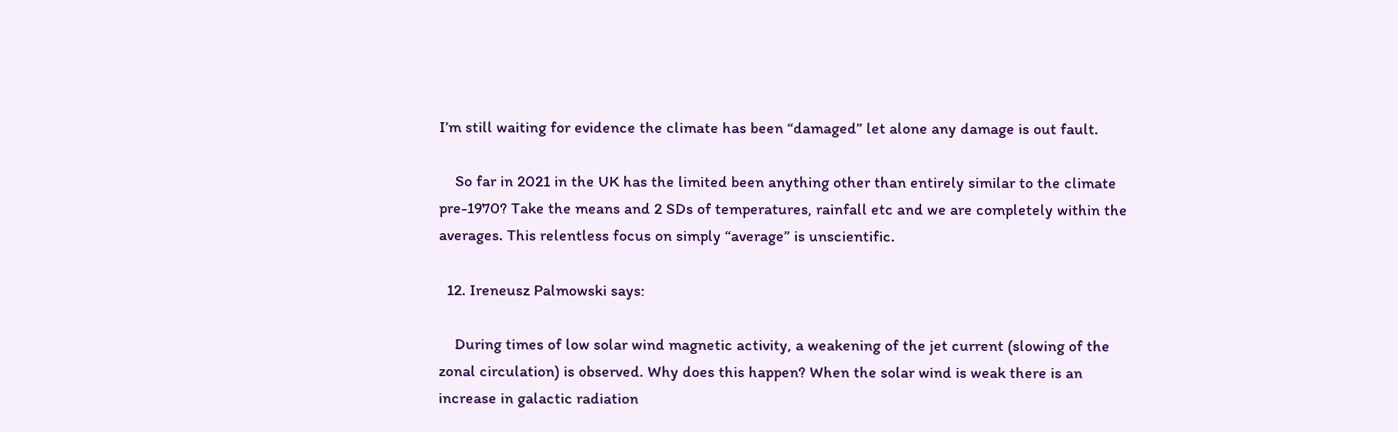I’m still waiting for evidence the climate has been “damaged” let alone any damage is out fault.

    So far in 2021 in the UK has the limited been anything other than entirely similar to the climate pre-1970? Take the means and 2 SDs of temperatures, rainfall etc and we are completely within the averages. This relentless focus on simply “average” is unscientific.

  12. Ireneusz Palmowski says:

    During times of low solar wind magnetic activity, a weakening of the jet current (slowing of the zonal circulation) is observed. Why does this happen? When the solar wind is weak there is an increase in galactic radiation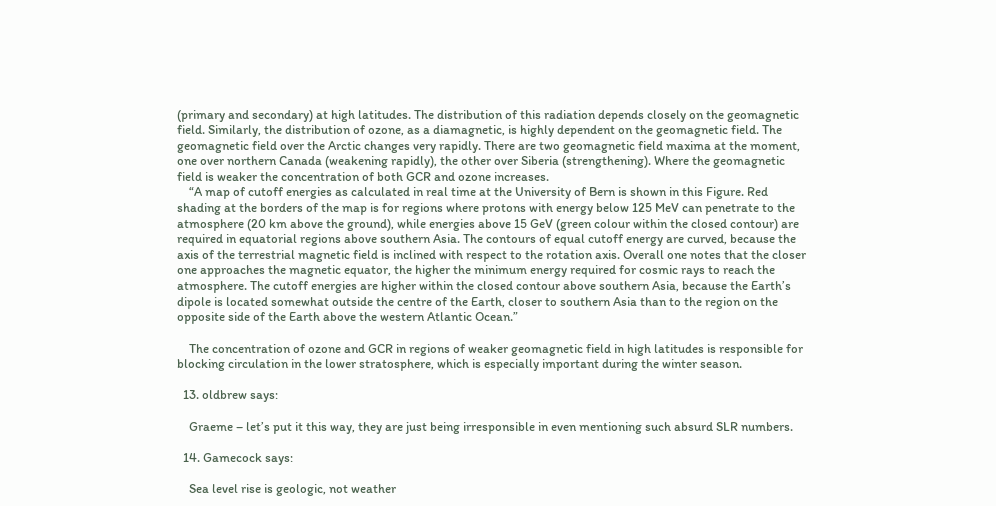(primary and secondary) at high latitudes. The distribution of this radiation depends closely on the geomagnetic field. Similarly, the distribution of ozone, as a diamagnetic, is highly dependent on the geomagnetic field. The geomagnetic field over the Arctic changes very rapidly. There are two geomagnetic field maxima at the moment, one over northern Canada (weakening rapidly), the other over Siberia (strengthening). Where the geomagnetic field is weaker the concentration of both GCR and ozone increases.
    “A map of cutoff energies as calculated in real time at the University of Bern is shown in this Figure. Red shading at the borders of the map is for regions where protons with energy below 125 MeV can penetrate to the atmosphere (20 km above the ground), while energies above 15 GeV (green colour within the closed contour) are required in equatorial regions above southern Asia. The contours of equal cutoff energy are curved, because the axis of the terrestrial magnetic field is inclined with respect to the rotation axis. Overall one notes that the closer one approaches the magnetic equator, the higher the minimum energy required for cosmic rays to reach the atmosphere. The cutoff energies are higher within the closed contour above southern Asia, because the Earth’s dipole is located somewhat outside the centre of the Earth, closer to southern Asia than to the region on the opposite side of the Earth above the western Atlantic Ocean.”

    The concentration of ozone and GCR in regions of weaker geomagnetic field in high latitudes is responsible for blocking circulation in the lower stratosphere, which is especially important during the winter season.

  13. oldbrew says:

    Graeme – let’s put it this way, they are just being irresponsible in even mentioning such absurd SLR numbers.

  14. Gamecock says:

    Sea level rise is geologic, not weather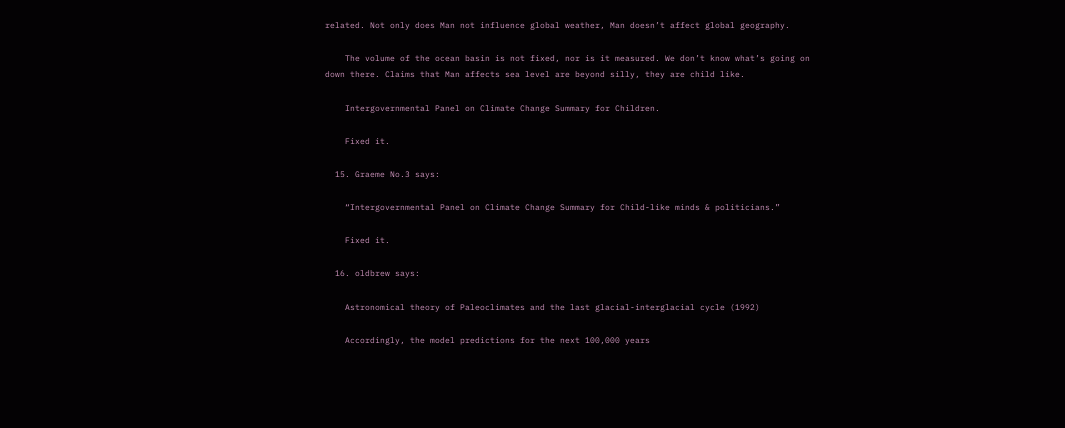related. Not only does Man not influence global weather, Man doesn’t affect global geography.

    The volume of the ocean basin is not fixed, nor is it measured. We don’t know what’s going on down there. Claims that Man affects sea level are beyond silly, they are child like.

    Intergovernmental Panel on Climate Change Summary for Children.

    Fixed it.

  15. Graeme No.3 says:

    “Intergovernmental Panel on Climate Change Summary for Child-like minds & politicians.”

    Fixed it.

  16. oldbrew says:

    Astronomical theory of Paleoclimates and the last glacial-interglacial cycle (1992)

    Accordingly, the model predictions for the next 100,000 years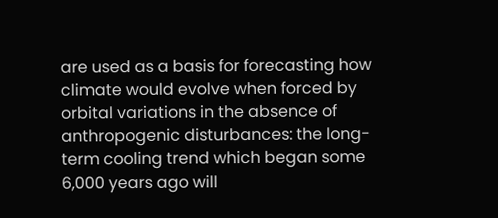are used as a basis for forecasting how climate would evolve when forced by orbital variations in the absence of anthropogenic disturbances: the long-term cooling trend which began some 6,000 years ago will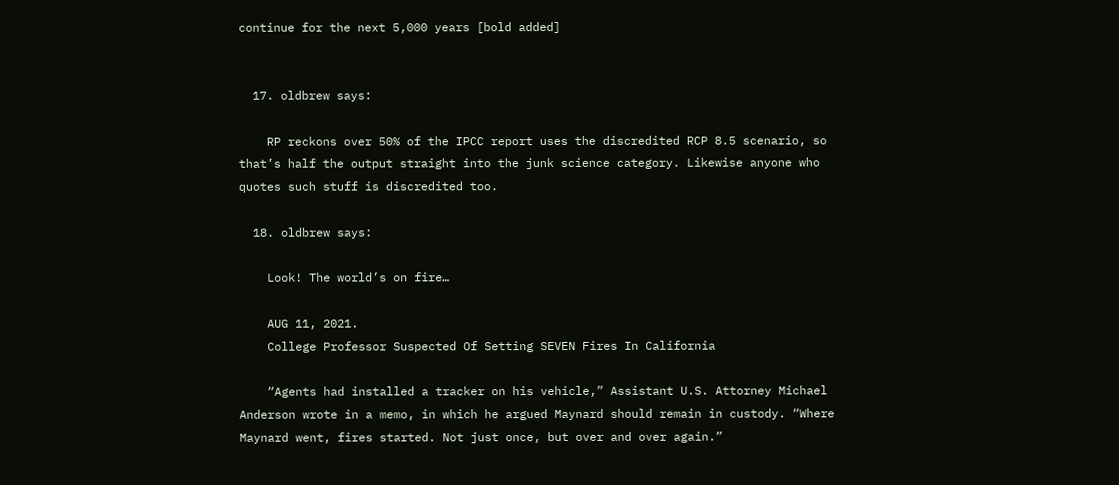continue for the next 5,000 years [bold added]


  17. oldbrew says:

    RP reckons over 50% of the IPCC report uses the discredited RCP 8.5 scenario, so that’s half the output straight into the junk science category. Likewise anyone who quotes such stuff is discredited too.

  18. oldbrew says:

    Look! The world’s on fire…

    AUG 11, 2021.
    College Professor Suspected Of Setting SEVEN Fires In California

    “Agents had installed a tracker on his vehicle,” Assistant U.S. Attorney Michael Anderson wrote in a memo, in which he argued Maynard should remain in custody. “Where Maynard went, fires started. Not just once, but over and over again.”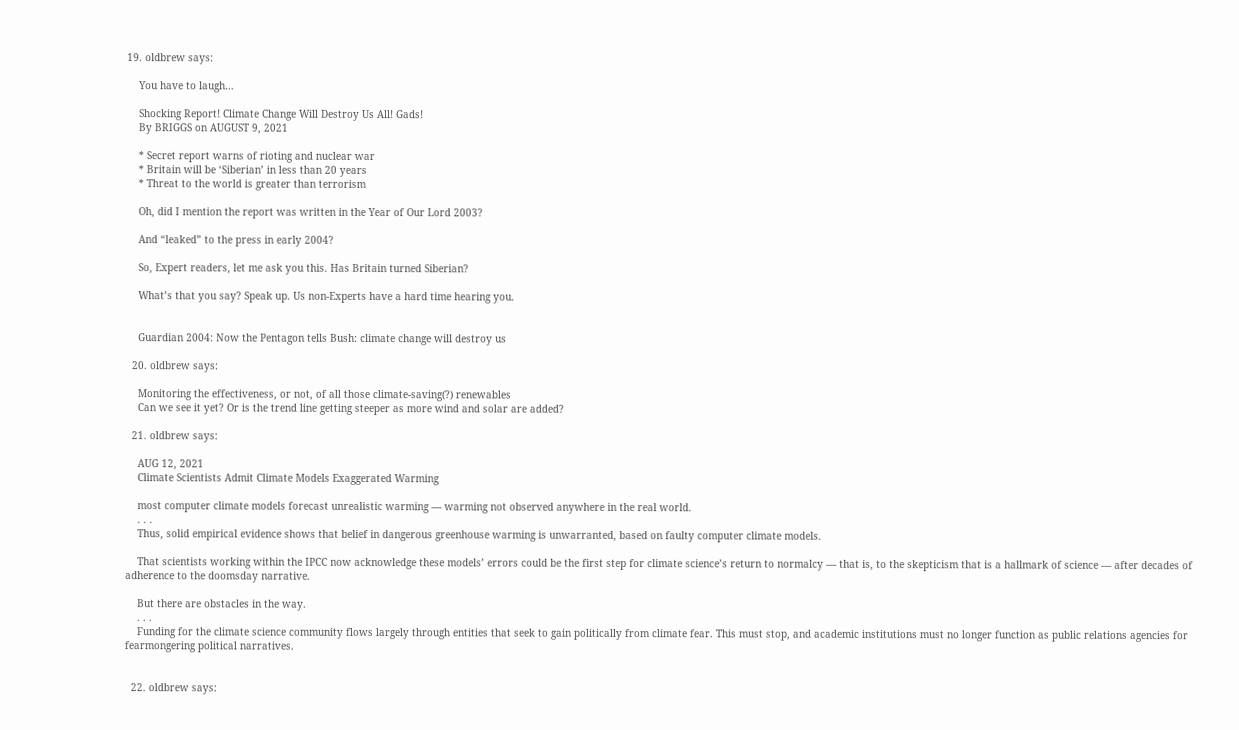19. oldbrew says:

    You have to laugh…

    Shocking Report! Climate Change Will Destroy Us All! Gads!
    By BRIGGS on AUGUST 9, 2021

    * Secret report warns of rioting and nuclear war
    * Britain will be ‘Siberian’ in less than 20 years
    * Threat to the world is greater than terrorism

    Oh, did I mention the report was written in the Year of Our Lord 2003?

    And “leaked” to the press in early 2004?

    So, Expert readers, let me ask you this. Has Britain turned Siberian?

    What’s that you say? Speak up. Us non-Experts have a hard time hearing you.


    Guardian 2004: Now the Pentagon tells Bush: climate change will destroy us

  20. oldbrew says:

    Monitoring the effectiveness, or not, of all those climate-saving(?) renewables
    Can we see it yet? Or is the trend line getting steeper as more wind and solar are added?

  21. oldbrew says:

    AUG 12, 2021
    Climate Scientists Admit Climate Models Exaggerated Warming

    most computer climate models forecast unrealistic warming — warming not observed anywhere in the real world.
    . . .
    Thus, solid empirical evidence shows that belief in dangerous greenhouse warming is unwarranted, based on faulty computer climate models.

    That scientists working within the IPCC now acknowledge these models’ errors could be the first step for climate science’s return to normalcy — that is, to the skepticism that is a hallmark of science — after decades of adherence to the doomsday narrative.

    But there are obstacles in the way.
    . . .
    Funding for the climate science community flows largely through entities that seek to gain politically from climate fear. This must stop, and academic institutions must no longer function as public relations agencies for fearmongering political narratives.


  22. oldbrew says: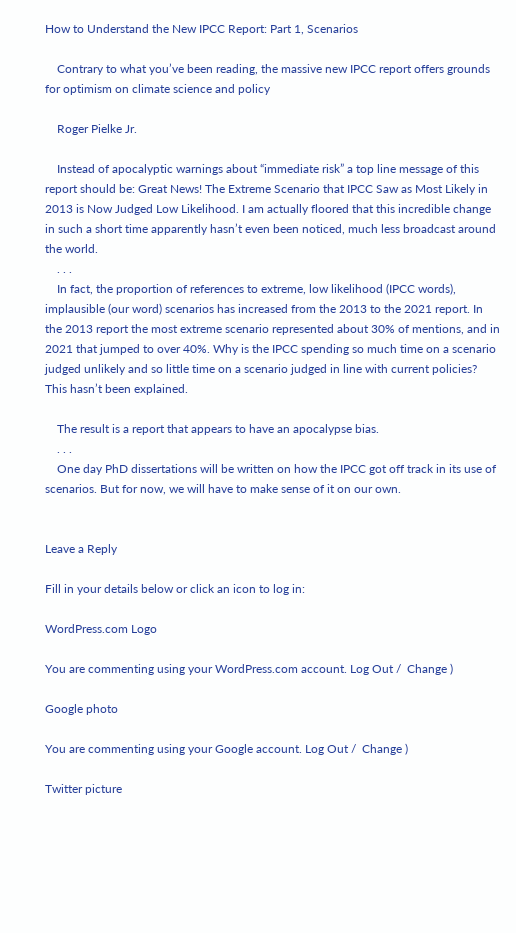How to Understand the New IPCC Report: Part 1, Scenarios

    Contrary to what you’ve been reading, the massive new IPCC report offers grounds for optimism on climate science and policy

    Roger Pielke Jr.

    Instead of apocalyptic warnings about “immediate risk” a top line message of this report should be: Great News! The Extreme Scenario that IPCC Saw as Most Likely in 2013 is Now Judged Low Likelihood. I am actually floored that this incredible change in such a short time apparently hasn’t even been noticed, much less broadcast around the world.
    . . .
    In fact, the proportion of references to extreme, low likelihood (IPCC words), implausible (our word) scenarios has increased from the 2013 to the 2021 report. In the 2013 report the most extreme scenario represented about 30% of mentions, and in 2021 that jumped to over 40%. Why is the IPCC spending so much time on a scenario judged unlikely and so little time on a scenario judged in line with current policies? This hasn’t been explained.

    The result is a report that appears to have an apocalypse bias.
    . . .
    One day PhD dissertations will be written on how the IPCC got off track in its use of scenarios. But for now, we will have to make sense of it on our own.


Leave a Reply

Fill in your details below or click an icon to log in:

WordPress.com Logo

You are commenting using your WordPress.com account. Log Out /  Change )

Google photo

You are commenting using your Google account. Log Out /  Change )

Twitter picture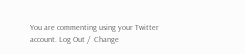You are commenting using your Twitter account. Log Out /  Change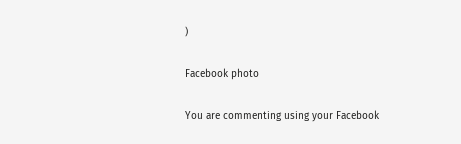)

Facebook photo

You are commenting using your Facebook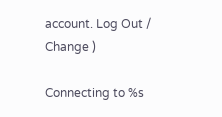account. Log Out /  Change )

Connecting to %s